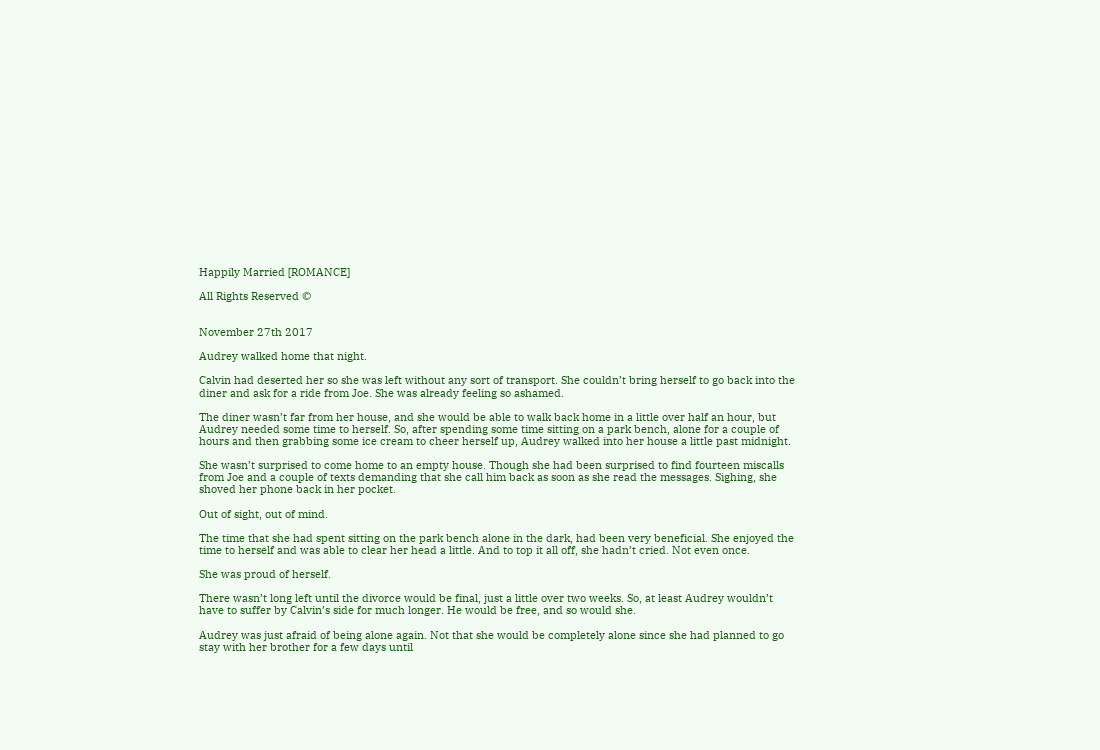Happily Married [ROMANCE]

All Rights Reserved ©


November 27th 2017

Audrey walked home that night.

Calvin had deserted her so she was left without any sort of transport. She couldn’t bring herself to go back into the diner and ask for a ride from Joe. She was already feeling so ashamed.

The diner wasn’t far from her house, and she would be able to walk back home in a little over half an hour, but Audrey needed some time to herself. So, after spending some time sitting on a park bench, alone for a couple of hours and then grabbing some ice cream to cheer herself up, Audrey walked into her house a little past midnight.

She wasn’t surprised to come home to an empty house. Though she had been surprised to find fourteen miscalls from Joe and a couple of texts demanding that she call him back as soon as she read the messages. Sighing, she shoved her phone back in her pocket.

Out of sight, out of mind.

The time that she had spent sitting on the park bench alone in the dark, had been very beneficial. She enjoyed the time to herself and was able to clear her head a little. And to top it all off, she hadn’t cried. Not even once.

She was proud of herself.

There wasn’t long left until the divorce would be final, just a little over two weeks. So, at least Audrey wouldn’t have to suffer by Calvin’s side for much longer. He would be free, and so would she.

Audrey was just afraid of being alone again. Not that she would be completely alone since she had planned to go stay with her brother for a few days until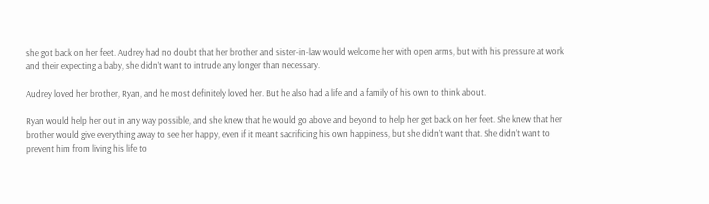she got back on her feet. Audrey had no doubt that her brother and sister-in-law would welcome her with open arms, but with his pressure at work and their expecting a baby, she didn’t want to intrude any longer than necessary.

Audrey loved her brother, Ryan, and he most definitely loved her. But he also had a life and a family of his own to think about.

Ryan would help her out in any way possible, and she knew that he would go above and beyond to help her get back on her feet. She knew that her brother would give everything away to see her happy, even if it meant sacrificing his own happiness, but she didn’t want that. She didn’t want to prevent him from living his life to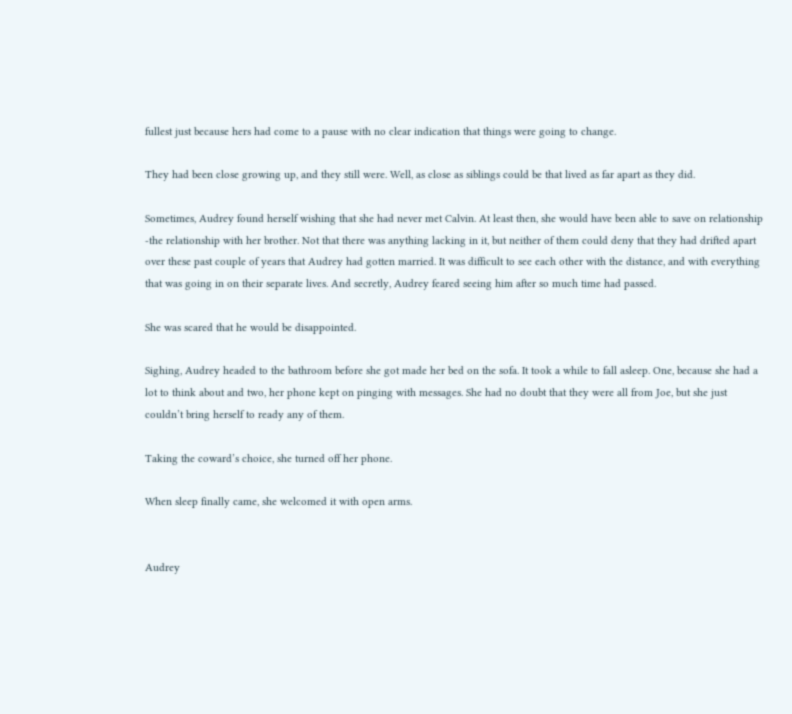fullest just because hers had come to a pause with no clear indication that things were going to change.

They had been close growing up, and they still were. Well, as close as siblings could be that lived as far apart as they did.

Sometimes, Audrey found herself wishing that she had never met Calvin. At least then, she would have been able to save on relationship -the relationship with her brother. Not that there was anything lacking in it, but neither of them could deny that they had drifted apart over these past couple of years that Audrey had gotten married. It was difficult to see each other with the distance, and with everything that was going in on their separate lives. And secretly, Audrey feared seeing him after so much time had passed.

She was scared that he would be disappointed.

Sighing, Audrey headed to the bathroom before she got made her bed on the sofa. It took a while to fall asleep. One, because she had a lot to think about and two, her phone kept on pinging with messages. She had no doubt that they were all from Joe, but she just couldn’t bring herself to ready any of them.

Taking the coward’s choice, she turned off her phone.

When sleep finally came, she welcomed it with open arms.


Audrey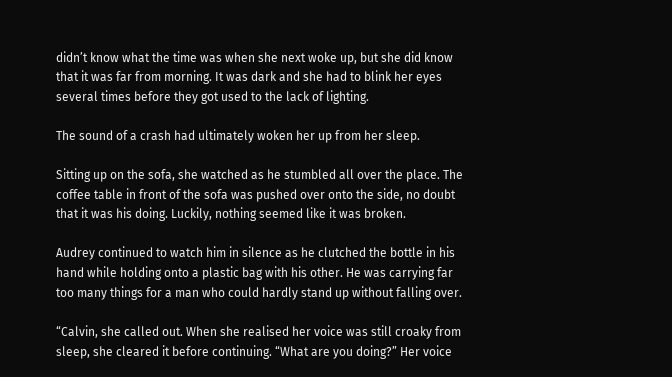didn’t know what the time was when she next woke up, but she did know that it was far from morning. It was dark and she had to blink her eyes several times before they got used to the lack of lighting.

The sound of a crash had ultimately woken her up from her sleep.

Sitting up on the sofa, she watched as he stumbled all over the place. The coffee table in front of the sofa was pushed over onto the side, no doubt that it was his doing. Luckily, nothing seemed like it was broken.

Audrey continued to watch him in silence as he clutched the bottle in his hand while holding onto a plastic bag with his other. He was carrying far too many things for a man who could hardly stand up without falling over.

“Calvin, she called out. When she realised her voice was still croaky from sleep, she cleared it before continuing. “What are you doing?” Her voice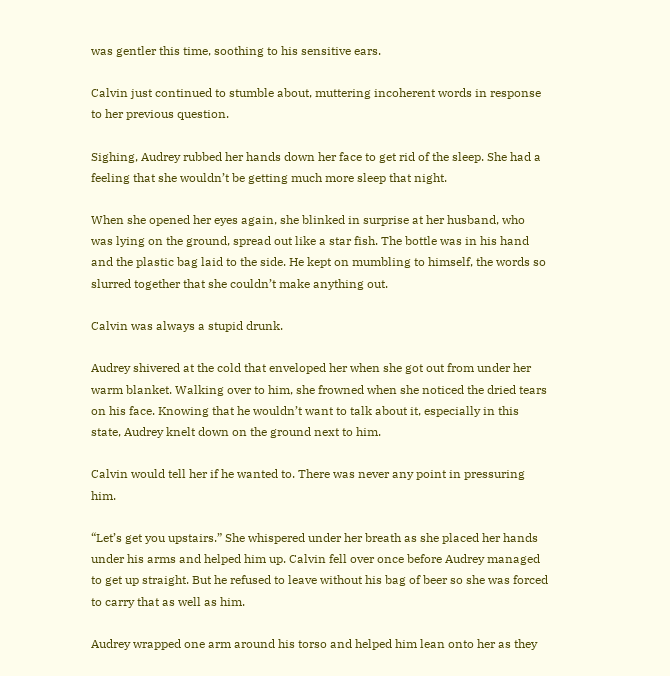was gentler this time, soothing to his sensitive ears.

Calvin just continued to stumble about, muttering incoherent words in response to her previous question.

Sighing, Audrey rubbed her hands down her face to get rid of the sleep. She had a feeling that she wouldn’t be getting much more sleep that night.

When she opened her eyes again, she blinked in surprise at her husband, who was lying on the ground, spread out like a star fish. The bottle was in his hand and the plastic bag laid to the side. He kept on mumbling to himself, the words so slurred together that she couldn’t make anything out.

Calvin was always a stupid drunk.

Audrey shivered at the cold that enveloped her when she got out from under her warm blanket. Walking over to him, she frowned when she noticed the dried tears on his face. Knowing that he wouldn’t want to talk about it, especially in this state, Audrey knelt down on the ground next to him.

Calvin would tell her if he wanted to. There was never any point in pressuring him.

“Let’s get you upstairs.” She whispered under her breath as she placed her hands under his arms and helped him up. Calvin fell over once before Audrey managed to get up straight. But he refused to leave without his bag of beer so she was forced to carry that as well as him.

Audrey wrapped one arm around his torso and helped him lean onto her as they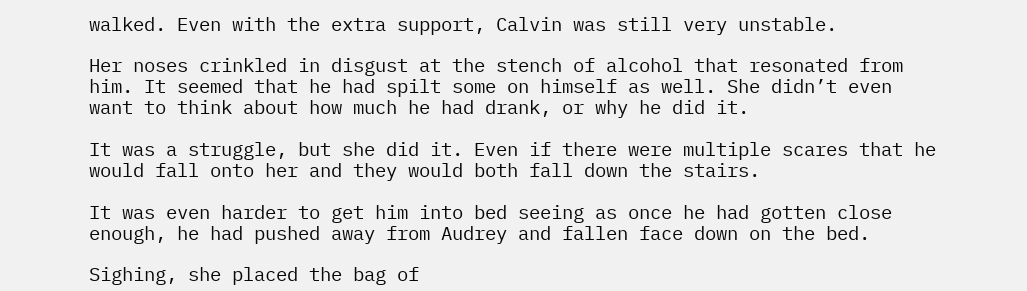walked. Even with the extra support, Calvin was still very unstable.

Her noses crinkled in disgust at the stench of alcohol that resonated from him. It seemed that he had spilt some on himself as well. She didn’t even want to think about how much he had drank, or why he did it.

It was a struggle, but she did it. Even if there were multiple scares that he would fall onto her and they would both fall down the stairs.

It was even harder to get him into bed seeing as once he had gotten close enough, he had pushed away from Audrey and fallen face down on the bed.

Sighing, she placed the bag of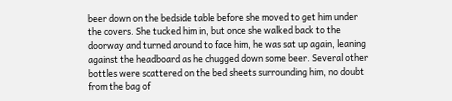beer down on the bedside table before she moved to get him under the covers. She tucked him in, but once she walked back to the doorway and turned around to face him, he was sat up again, leaning against the headboard as he chugged down some beer. Several other bottles were scattered on the bed sheets surrounding him, no doubt from the bag of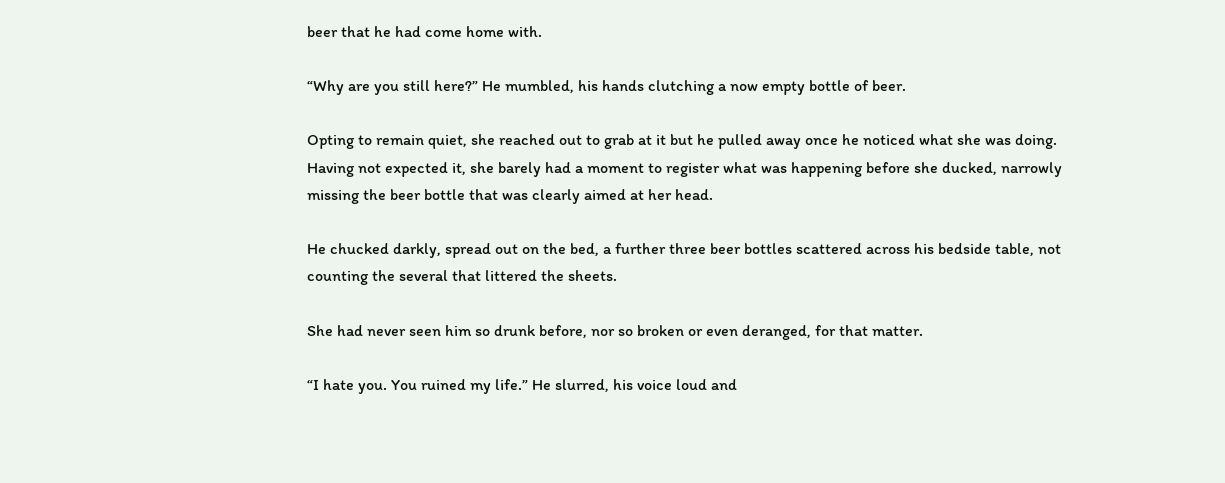beer that he had come home with.

“Why are you still here?” He mumbled, his hands clutching a now empty bottle of beer.

Opting to remain quiet, she reached out to grab at it but he pulled away once he noticed what she was doing. Having not expected it, she barely had a moment to register what was happening before she ducked, narrowly missing the beer bottle that was clearly aimed at her head.

He chucked darkly, spread out on the bed, a further three beer bottles scattered across his bedside table, not counting the several that littered the sheets.

She had never seen him so drunk before, nor so broken or even deranged, for that matter.

“I hate you. You ruined my life.” He slurred, his voice loud and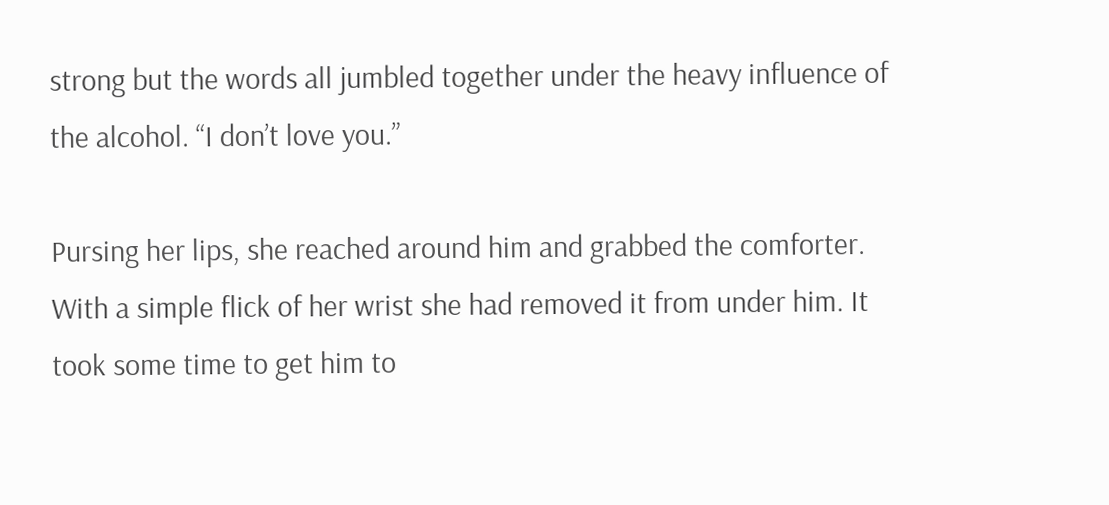strong but the words all jumbled together under the heavy influence of the alcohol. “I don’t love you.”

Pursing her lips, she reached around him and grabbed the comforter. With a simple flick of her wrist she had removed it from under him. It took some time to get him to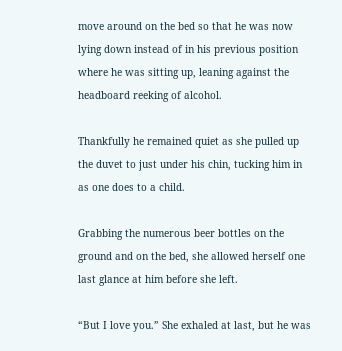move around on the bed so that he was now lying down instead of in his previous position where he was sitting up, leaning against the headboard reeking of alcohol.

Thankfully he remained quiet as she pulled up the duvet to just under his chin, tucking him in as one does to a child.

Grabbing the numerous beer bottles on the ground and on the bed, she allowed herself one last glance at him before she left.

“But I love you.” She exhaled at last, but he was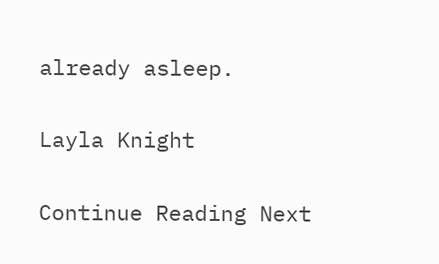already asleep.


Layla Knight


Continue Reading Next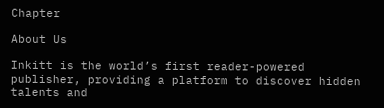Chapter

About Us

Inkitt is the world’s first reader-powered publisher, providing a platform to discover hidden talents and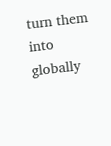turn them into globally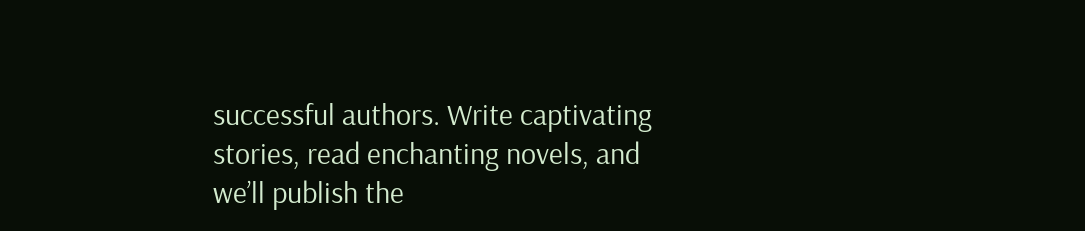successful authors. Write captivating stories, read enchanting novels, and we’ll publish the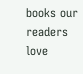books our readers love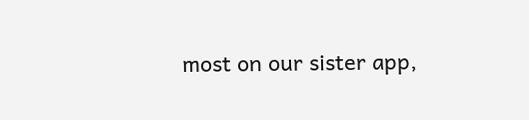most on our sister app,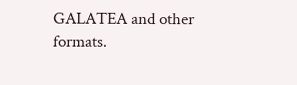GALATEA and other formats.